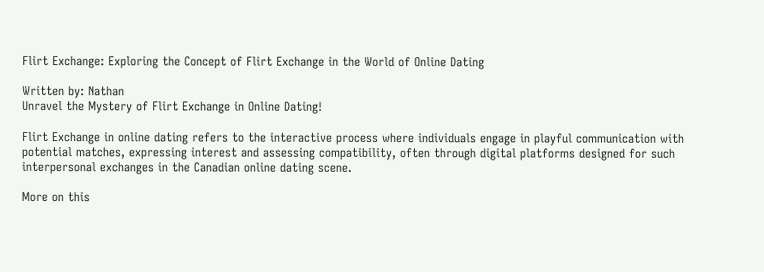Flirt Exchange: Exploring the Concept of Flirt Exchange in the World of Online Dating

Written by: Nathan
Unravel the Mystery of Flirt Exchange in Online Dating!

Flirt Exchange in online dating refers to the interactive process where individuals engage in playful communication with potential matches, expressing interest and assessing compatibility, often through digital platforms designed for such interpersonal exchanges in the Canadian online dating scene.

More on this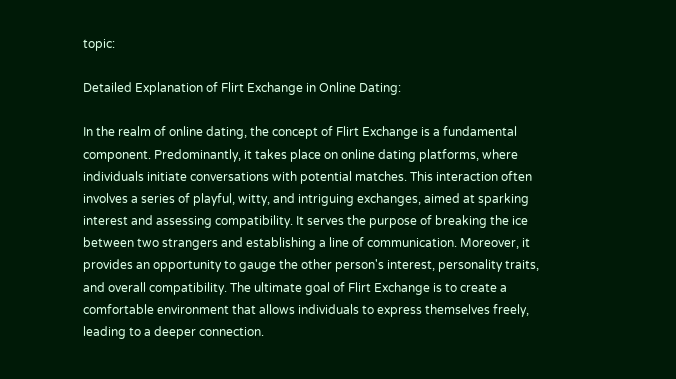topic:

Detailed Explanation of Flirt Exchange in Online Dating:

In the realm of online dating, the concept of Flirt Exchange is a fundamental component. Predominantly, it takes place on online dating platforms, where individuals initiate conversations with potential matches. This interaction often involves a series of playful, witty, and intriguing exchanges, aimed at sparking interest and assessing compatibility. It serves the purpose of breaking the ice between two strangers and establishing a line of communication. Moreover, it provides an opportunity to gauge the other person's interest, personality traits, and overall compatibility. The ultimate goal of Flirt Exchange is to create a comfortable environment that allows individuals to express themselves freely, leading to a deeper connection.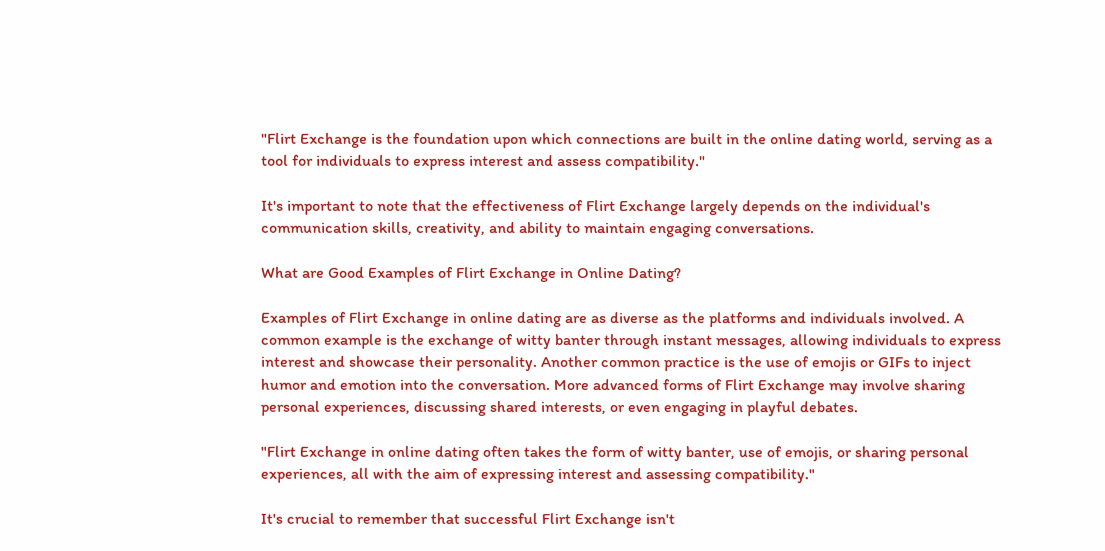"Flirt Exchange is the foundation upon which connections are built in the online dating world, serving as a tool for individuals to express interest and assess compatibility."

It's important to note that the effectiveness of Flirt Exchange largely depends on the individual's communication skills, creativity, and ability to maintain engaging conversations.

What are Good Examples of Flirt Exchange in Online Dating?

Examples of Flirt Exchange in online dating are as diverse as the platforms and individuals involved. A common example is the exchange of witty banter through instant messages, allowing individuals to express interest and showcase their personality. Another common practice is the use of emojis or GIFs to inject humor and emotion into the conversation. More advanced forms of Flirt Exchange may involve sharing personal experiences, discussing shared interests, or even engaging in playful debates.

"Flirt Exchange in online dating often takes the form of witty banter, use of emojis, or sharing personal experiences, all with the aim of expressing interest and assessing compatibility."

It's crucial to remember that successful Flirt Exchange isn't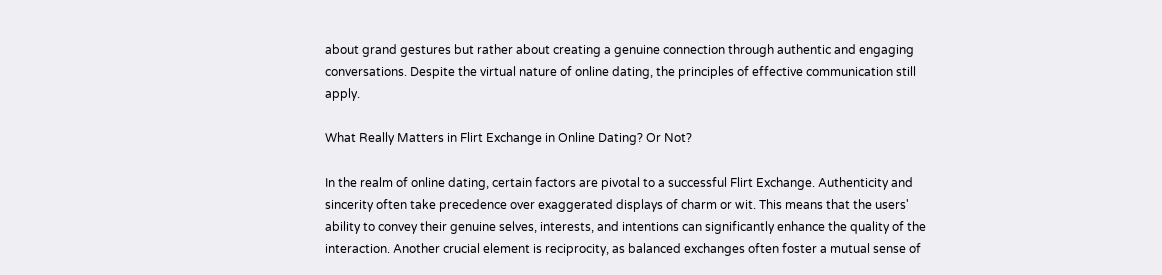about grand gestures but rather about creating a genuine connection through authentic and engaging conversations. Despite the virtual nature of online dating, the principles of effective communication still apply.

What Really Matters in Flirt Exchange in Online Dating? Or Not?

In the realm of online dating, certain factors are pivotal to a successful Flirt Exchange. Authenticity and sincerity often take precedence over exaggerated displays of charm or wit. This means that the users' ability to convey their genuine selves, interests, and intentions can significantly enhance the quality of the interaction. Another crucial element is reciprocity, as balanced exchanges often foster a mutual sense of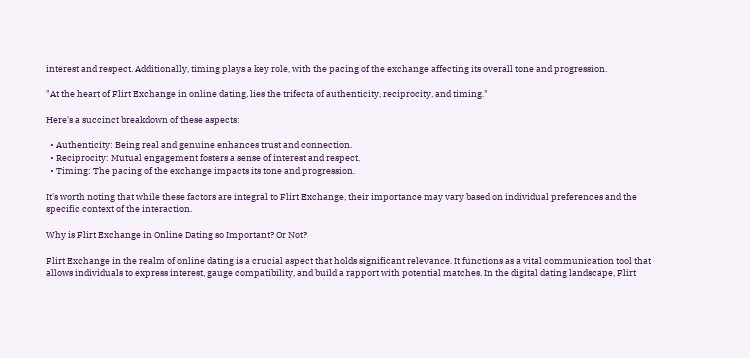interest and respect. Additionally, timing plays a key role, with the pacing of the exchange affecting its overall tone and progression.

"At the heart of Flirt Exchange in online dating, lies the trifecta of authenticity, reciprocity, and timing."

Here's a succinct breakdown of these aspects:

  • Authenticity: Being real and genuine enhances trust and connection.
  • Reciprocity: Mutual engagement fosters a sense of interest and respect.
  • Timing: The pacing of the exchange impacts its tone and progression.

It's worth noting that while these factors are integral to Flirt Exchange, their importance may vary based on individual preferences and the specific context of the interaction.

Why is Flirt Exchange in Online Dating so Important? Or Not?

Flirt Exchange in the realm of online dating is a crucial aspect that holds significant relevance. It functions as a vital communication tool that allows individuals to express interest, gauge compatibility, and build a rapport with potential matches. In the digital dating landscape, Flirt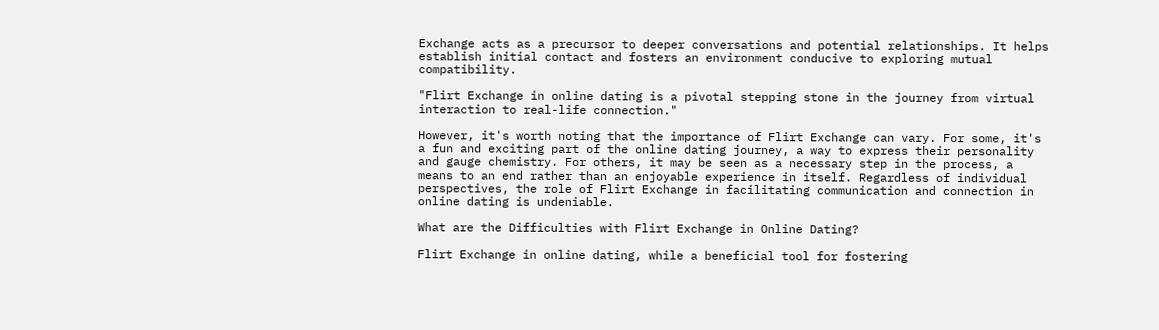Exchange acts as a precursor to deeper conversations and potential relationships. It helps establish initial contact and fosters an environment conducive to exploring mutual compatibility.

"Flirt Exchange in online dating is a pivotal stepping stone in the journey from virtual interaction to real-life connection."

However, it's worth noting that the importance of Flirt Exchange can vary. For some, it's a fun and exciting part of the online dating journey, a way to express their personality and gauge chemistry. For others, it may be seen as a necessary step in the process, a means to an end rather than an enjoyable experience in itself. Regardless of individual perspectives, the role of Flirt Exchange in facilitating communication and connection in online dating is undeniable.

What are the Difficulties with Flirt Exchange in Online Dating?

Flirt Exchange in online dating, while a beneficial tool for fostering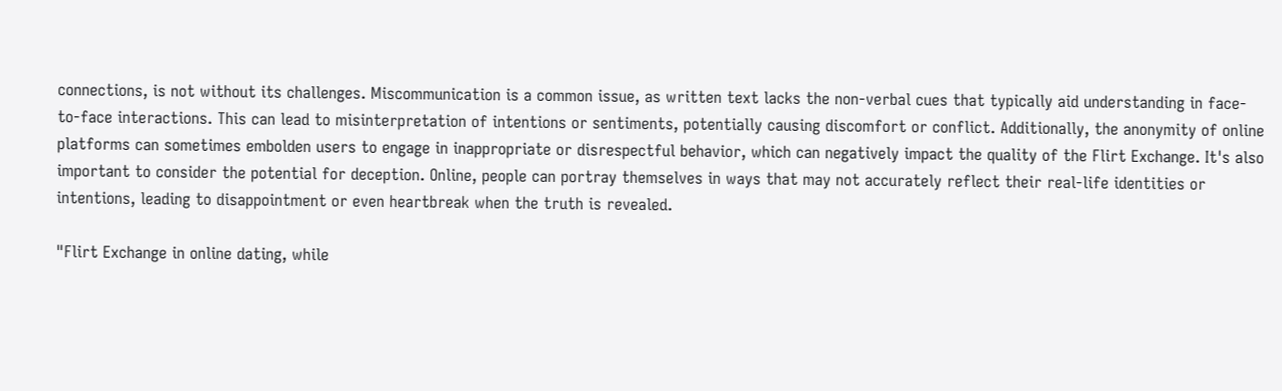connections, is not without its challenges. Miscommunication is a common issue, as written text lacks the non-verbal cues that typically aid understanding in face-to-face interactions. This can lead to misinterpretation of intentions or sentiments, potentially causing discomfort or conflict. Additionally, the anonymity of online platforms can sometimes embolden users to engage in inappropriate or disrespectful behavior, which can negatively impact the quality of the Flirt Exchange. It's also important to consider the potential for deception. Online, people can portray themselves in ways that may not accurately reflect their real-life identities or intentions, leading to disappointment or even heartbreak when the truth is revealed.

"Flirt Exchange in online dating, while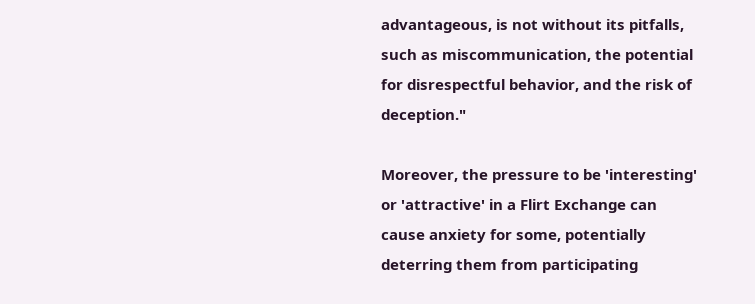advantageous, is not without its pitfalls, such as miscommunication, the potential for disrespectful behavior, and the risk of deception."

Moreover, the pressure to be 'interesting' or 'attractive' in a Flirt Exchange can cause anxiety for some, potentially deterring them from participating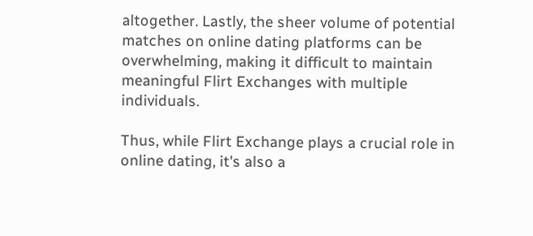altogether. Lastly, the sheer volume of potential matches on online dating platforms can be overwhelming, making it difficult to maintain meaningful Flirt Exchanges with multiple individuals.

Thus, while Flirt Exchange plays a crucial role in online dating, it's also a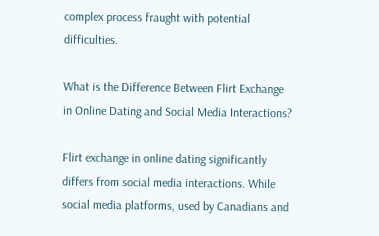complex process fraught with potential difficulties.

What is the Difference Between Flirt Exchange in Online Dating and Social Media Interactions?

Flirt exchange in online dating significantly differs from social media interactions. While social media platforms, used by Canadians and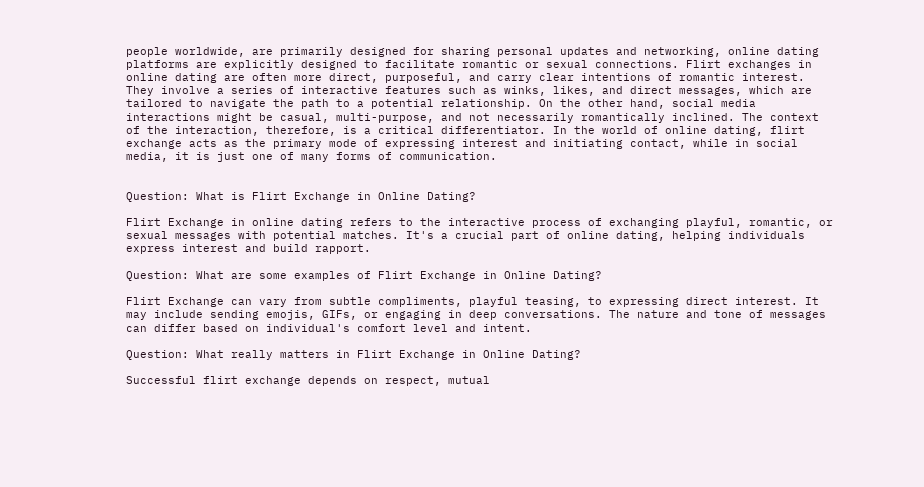people worldwide, are primarily designed for sharing personal updates and networking, online dating platforms are explicitly designed to facilitate romantic or sexual connections. Flirt exchanges in online dating are often more direct, purposeful, and carry clear intentions of romantic interest. They involve a series of interactive features such as winks, likes, and direct messages, which are tailored to navigate the path to a potential relationship. On the other hand, social media interactions might be casual, multi-purpose, and not necessarily romantically inclined. The context of the interaction, therefore, is a critical differentiator. In the world of online dating, flirt exchange acts as the primary mode of expressing interest and initiating contact, while in social media, it is just one of many forms of communication.


Question: What is Flirt Exchange in Online Dating?

Flirt Exchange in online dating refers to the interactive process of exchanging playful, romantic, or sexual messages with potential matches. It's a crucial part of online dating, helping individuals express interest and build rapport.

Question: What are some examples of Flirt Exchange in Online Dating?

Flirt Exchange can vary from subtle compliments, playful teasing, to expressing direct interest. It may include sending emojis, GIFs, or engaging in deep conversations. The nature and tone of messages can differ based on individual's comfort level and intent.

Question: What really matters in Flirt Exchange in Online Dating?

Successful flirt exchange depends on respect, mutual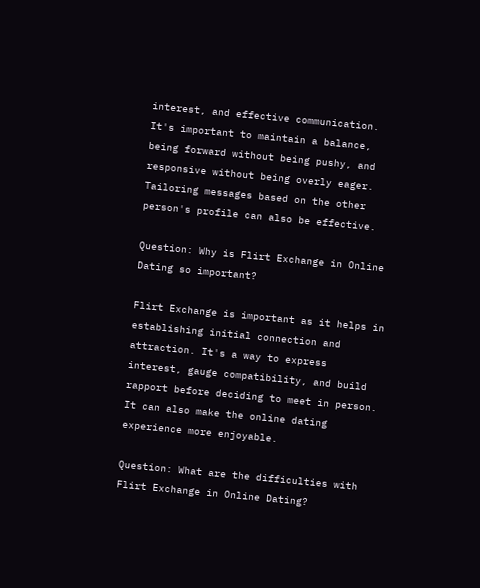interest, and effective communication. It's important to maintain a balance, being forward without being pushy, and responsive without being overly eager. Tailoring messages based on the other person's profile can also be effective.

Question: Why is Flirt Exchange in Online Dating so important?

Flirt Exchange is important as it helps in establishing initial connection and attraction. It's a way to express interest, gauge compatibility, and build rapport before deciding to meet in person. It can also make the online dating experience more enjoyable.

Question: What are the difficulties with Flirt Exchange in Online Dating?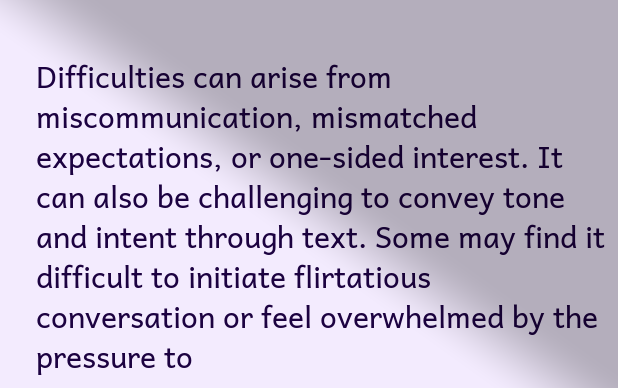Difficulties can arise from miscommunication, mismatched expectations, or one-sided interest. It can also be challenging to convey tone and intent through text. Some may find it difficult to initiate flirtatious conversation or feel overwhelmed by the pressure to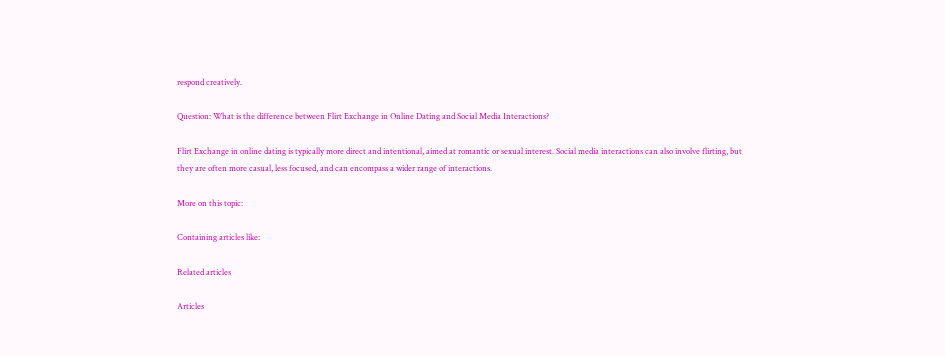respond creatively.

Question: What is the difference between Flirt Exchange in Online Dating and Social Media Interactions?

Flirt Exchange in online dating is typically more direct and intentional, aimed at romantic or sexual interest. Social media interactions can also involve flirting, but they are often more casual, less focused, and can encompass a wider range of interactions.

More on this topic:

Containing articles like:

Related articles

Articles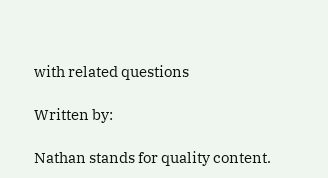with related questions

Written by:

Nathan stands for quality content.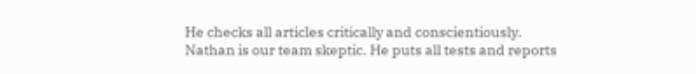He checks all articles critically and conscientiously.
Nathan is our team skeptic. He puts all tests and reports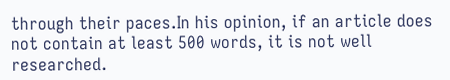through their paces.In his opinion, if an article does not contain at least 500 words, it is not well researched.